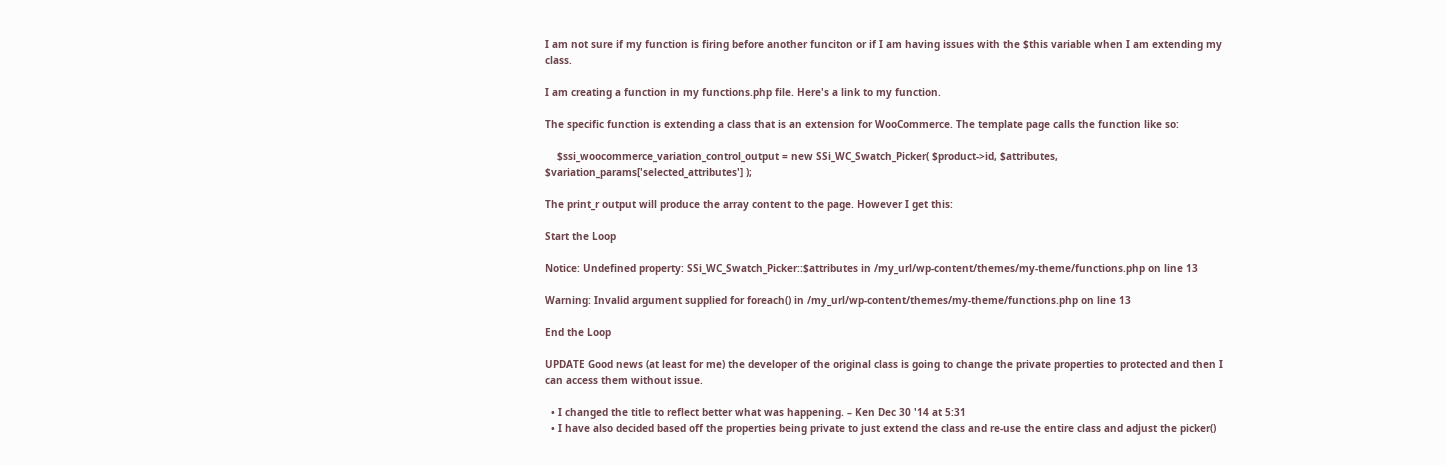I am not sure if my function is firing before another funciton or if I am having issues with the $this variable when I am extending my class.

I am creating a function in my functions.php file. Here's a link to my function.

The specific function is extending a class that is an extension for WooCommerce. The template page calls the function like so:

    $ssi_woocommerce_variation_control_output = new SSi_WC_Swatch_Picker( $product->id, $attributes, $variation_params['selected_attributes'] );

The print_r output will produce the array content to the page. However I get this:

Start the Loop

Notice: Undefined property: SSi_WC_Swatch_Picker::$attributes in /my_url/wp-content/themes/my-theme/functions.php on line 13

Warning: Invalid argument supplied for foreach() in /my_url/wp-content/themes/my-theme/functions.php on line 13

End the Loop

UPDATE Good news (at least for me) the developer of the original class is going to change the private properties to protected and then I can access them without issue.

  • I changed the title to reflect better what was happening. – Ken Dec 30 '14 at 5:31
  • I have also decided based off the properties being private to just extend the class and re-use the entire class and adjust the picker()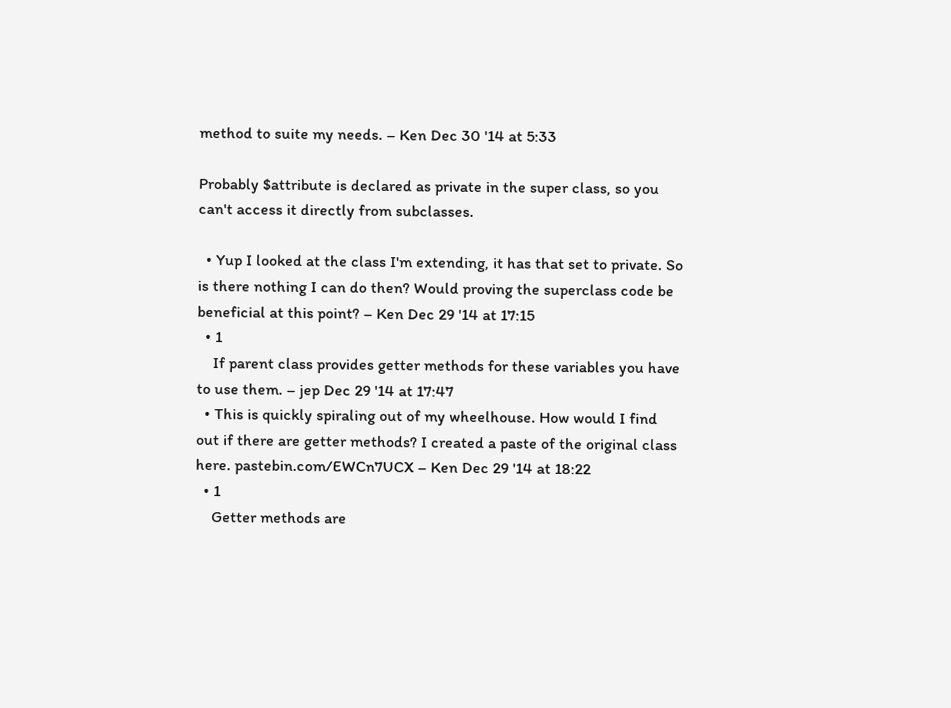method to suite my needs. – Ken Dec 30 '14 at 5:33

Probably $attribute is declared as private in the super class, so you can't access it directly from subclasses.

  • Yup I looked at the class I'm extending, it has that set to private. So is there nothing I can do then? Would proving the superclass code be beneficial at this point? – Ken Dec 29 '14 at 17:15
  • 1
    If parent class provides getter methods for these variables you have to use them. – jep Dec 29 '14 at 17:47
  • This is quickly spiraling out of my wheelhouse. How would I find out if there are getter methods? I created a paste of the original class here. pastebin.com/EWCn7UCX – Ken Dec 29 '14 at 18:22
  • 1
    Getter methods are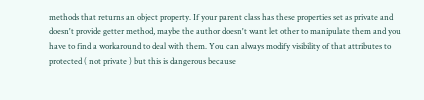methods that returns an object property. If your parent class has these properties set as private and doesn't provide getter method, maybe the author doesn't want let other to manipulate them and you have to find a workaround to deal with them. You can always modify visibility of that attributes to protected ( not private ) but this is dangerous because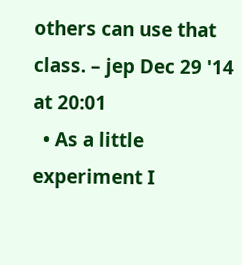others can use that class. – jep Dec 29 '14 at 20:01
  • As a little experiment I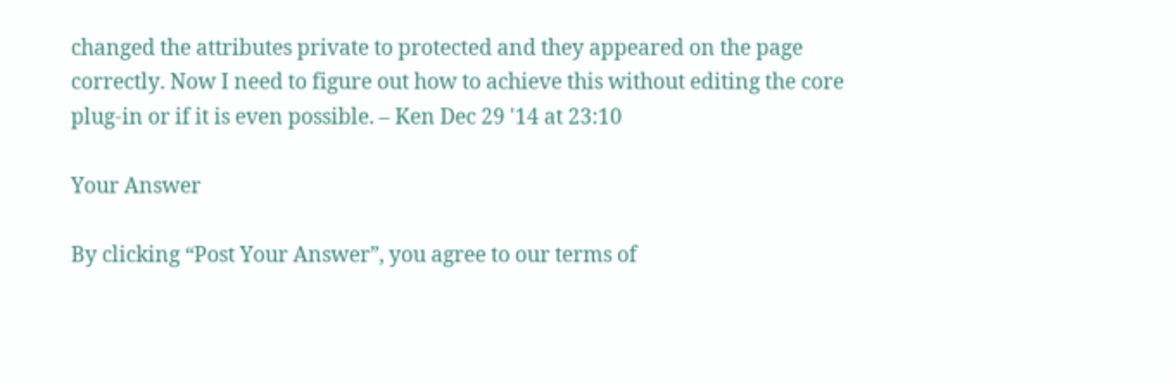changed the attributes private to protected and they appeared on the page correctly. Now I need to figure out how to achieve this without editing the core plug-in or if it is even possible. – Ken Dec 29 '14 at 23:10

Your Answer

By clicking “Post Your Answer”, you agree to our terms of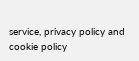service, privacy policy and cookie policy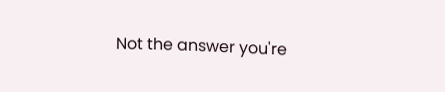Not the answer you're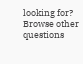looking for? Browse other questions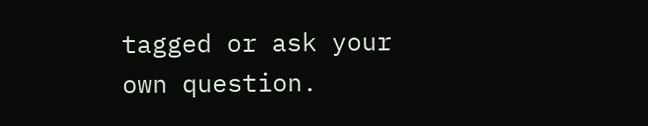tagged or ask your own question.